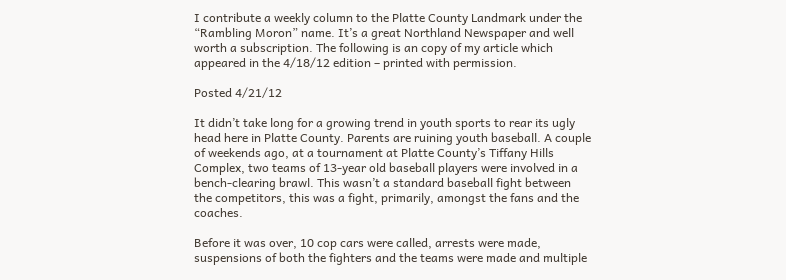I contribute a weekly column to the Platte County Landmark under the “Rambling Moron” name. It’s a great Northland Newspaper and well worth a subscription. The following is an copy of my article which appeared in the 4/18/12 edition – printed with permission.

Posted 4/21/12

It didn’t take long for a growing trend in youth sports to rear its ugly head here in Platte County. Parents are ruining youth baseball. A couple of weekends ago, at a tournament at Platte County’s Tiffany Hills Complex, two teams of 13-year old baseball players were involved in a bench-clearing brawl. This wasn’t a standard baseball fight between the competitors, this was a fight, primarily, amongst the fans and the coaches.

Before it was over, 10 cop cars were called, arrests were made, suspensions of both the fighters and the teams were made and multiple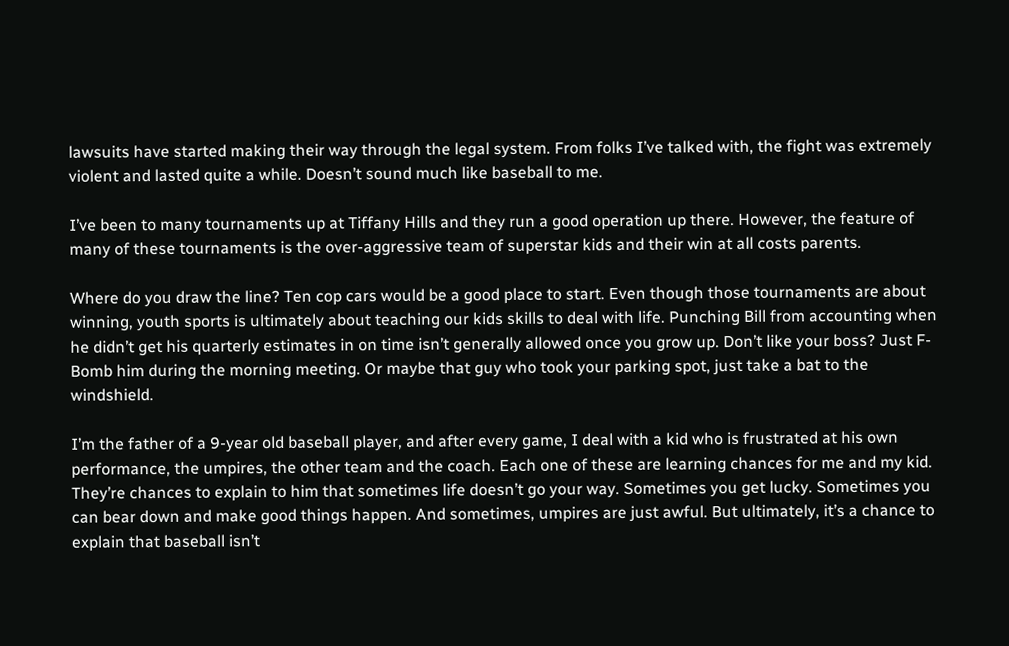lawsuits have started making their way through the legal system. From folks I’ve talked with, the fight was extremely violent and lasted quite a while. Doesn’t sound much like baseball to me.

I’ve been to many tournaments up at Tiffany Hills and they run a good operation up there. However, the feature of many of these tournaments is the over-aggressive team of superstar kids and their win at all costs parents.

Where do you draw the line? Ten cop cars would be a good place to start. Even though those tournaments are about winning, youth sports is ultimately about teaching our kids skills to deal with life. Punching Bill from accounting when he didn’t get his quarterly estimates in on time isn’t generally allowed once you grow up. Don’t like your boss? Just F-Bomb him during the morning meeting. Or maybe that guy who took your parking spot, just take a bat to the windshield.

I’m the father of a 9-year old baseball player, and after every game, I deal with a kid who is frustrated at his own performance, the umpires, the other team and the coach. Each one of these are learning chances for me and my kid. They’re chances to explain to him that sometimes life doesn’t go your way. Sometimes you get lucky. Sometimes you can bear down and make good things happen. And sometimes, umpires are just awful. But ultimately, it’s a chance to explain that baseball isn’t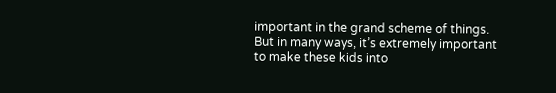important in the grand scheme of things. But in many ways, it’s extremely important to make these kids into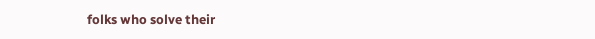folks who solve their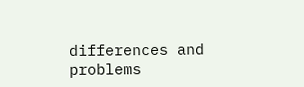differences and problems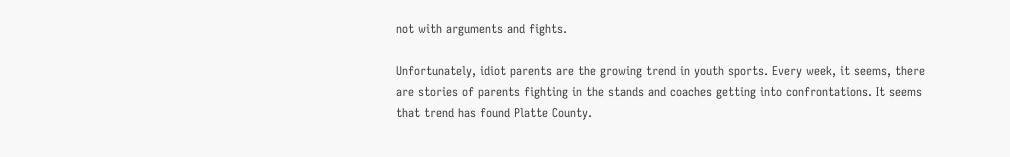not with arguments and fights.

Unfortunately, idiot parents are the growing trend in youth sports. Every week, it seems, there are stories of parents fighting in the stands and coaches getting into confrontations. It seems that trend has found Platte County.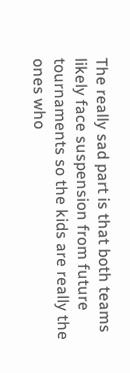The really sad part is that both teams likely face suspension from future tournaments so the kids are really the ones who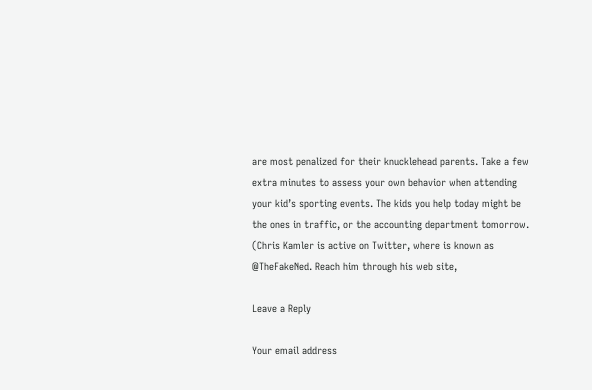are most penalized for their knucklehead parents. Take a few extra minutes to assess your own behavior when attending your kid’s sporting events. The kids you help today might be the ones in traffic, or the accounting department tomorrow. (Chris Kamler is active on Twitter, where is known as @TheFakeNed. Reach him through his web site,

Leave a Reply

Your email address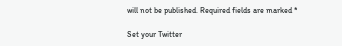will not be published. Required fields are marked *

Set your Twitter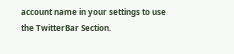account name in your settings to use the TwitterBar Section.